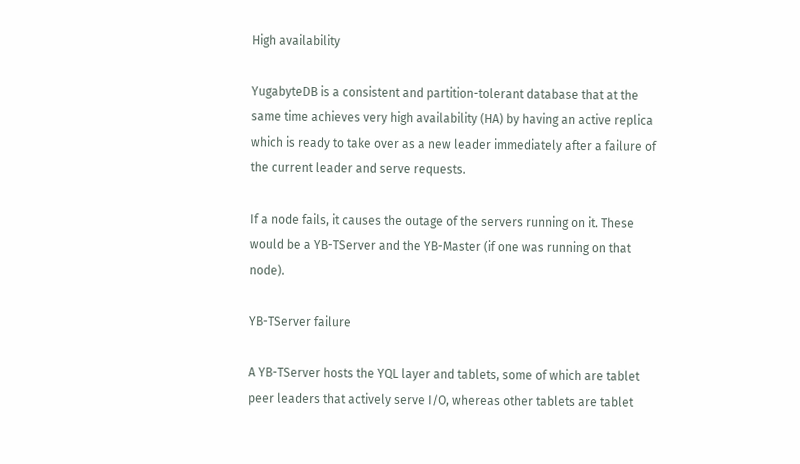High availability

YugabyteDB is a consistent and partition-tolerant database that at the same time achieves very high availability (HA) by having an active replica which is ready to take over as a new leader immediately after a failure of the current leader and serve requests.

If a node fails, it causes the outage of the servers running on it. These would be a YB-TServer and the YB-Master (if one was running on that node).

YB-TServer failure

A YB-TServer hosts the YQL layer and tablets, some of which are tablet peer leaders that actively serve I/O, whereas other tablets are tablet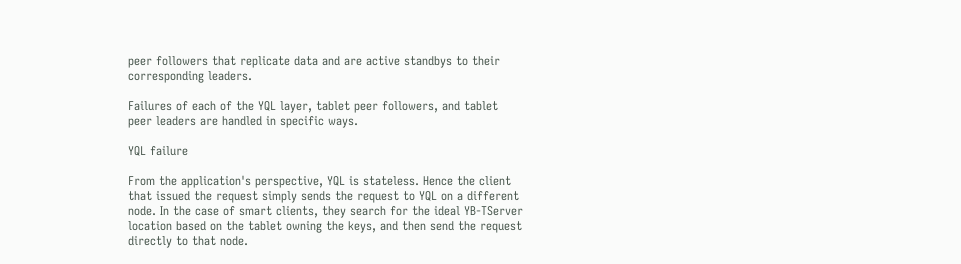peer followers that replicate data and are active standbys to their corresponding leaders.

Failures of each of the YQL layer, tablet peer followers, and tablet peer leaders are handled in specific ways.

YQL failure

From the application's perspective, YQL is stateless. Hence the client that issued the request simply sends the request to YQL on a different node. In the case of smart clients, they search for the ideal YB-TServer location based on the tablet owning the keys, and then send the request directly to that node.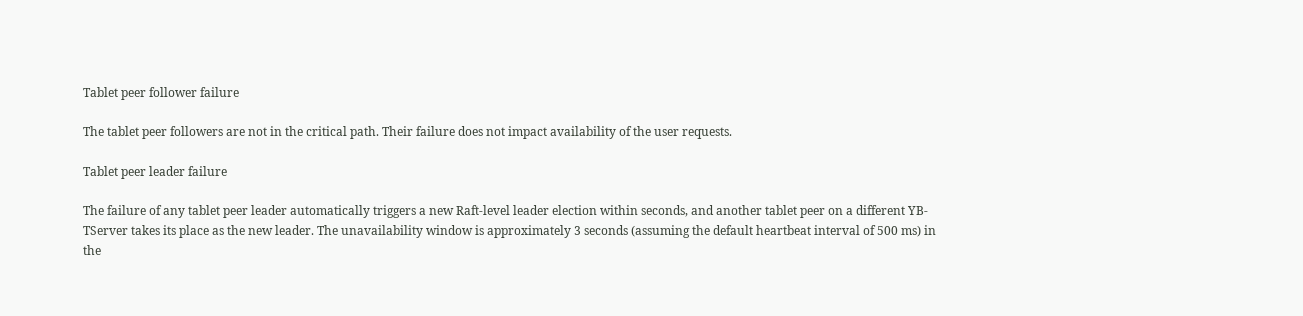Tablet peer follower failure

The tablet peer followers are not in the critical path. Their failure does not impact availability of the user requests.

Tablet peer leader failure

The failure of any tablet peer leader automatically triggers a new Raft-level leader election within seconds, and another tablet peer on a different YB-TServer takes its place as the new leader. The unavailability window is approximately 3 seconds (assuming the default heartbeat interval of 500 ms) in the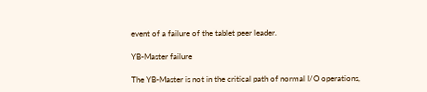event of a failure of the tablet peer leader.

YB-Master failure

The YB-Master is not in the critical path of normal I/O operations,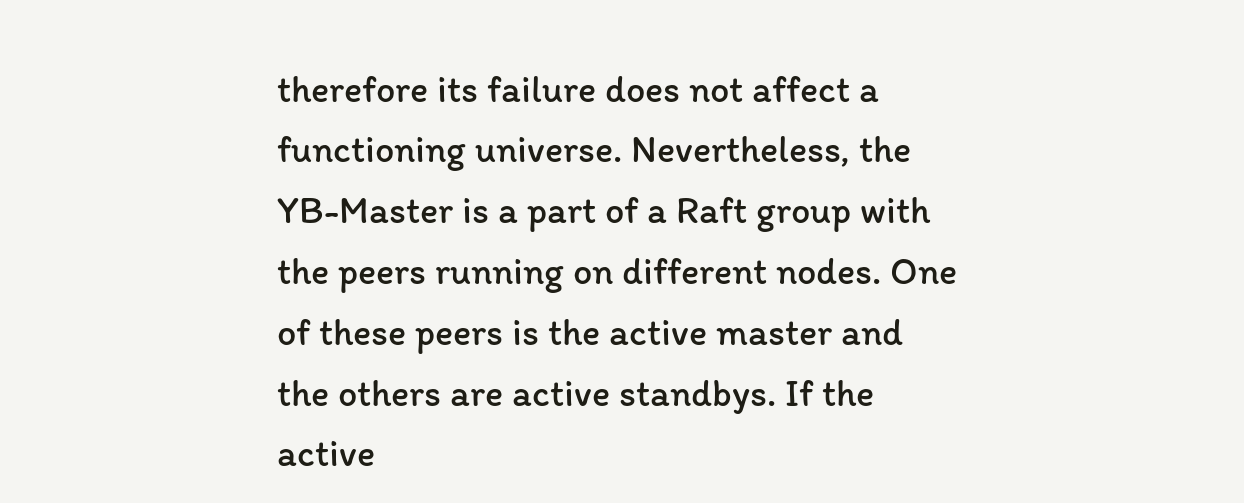therefore its failure does not affect a functioning universe. Nevertheless, the YB-Master is a part of a Raft group with the peers running on different nodes. One of these peers is the active master and the others are active standbys. If the active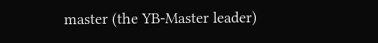master (the YB-Master leader)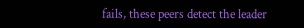fails, these peers detect the leader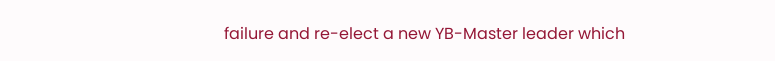failure and re-elect a new YB-Master leader which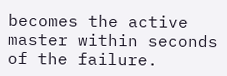becomes the active master within seconds of the failure.